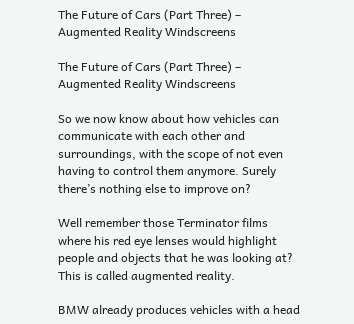The Future of Cars (Part Three) – Augmented Reality Windscreens

The Future of Cars (Part Three) – Augmented Reality Windscreens

So we now know about how vehicles can communicate with each other and surroundings, with the scope of not even having to control them anymore. Surely there’s nothing else to improve on?

Well remember those Terminator films where his red eye lenses would highlight people and objects that he was looking at? This is called augmented reality.

BMW already produces vehicles with a head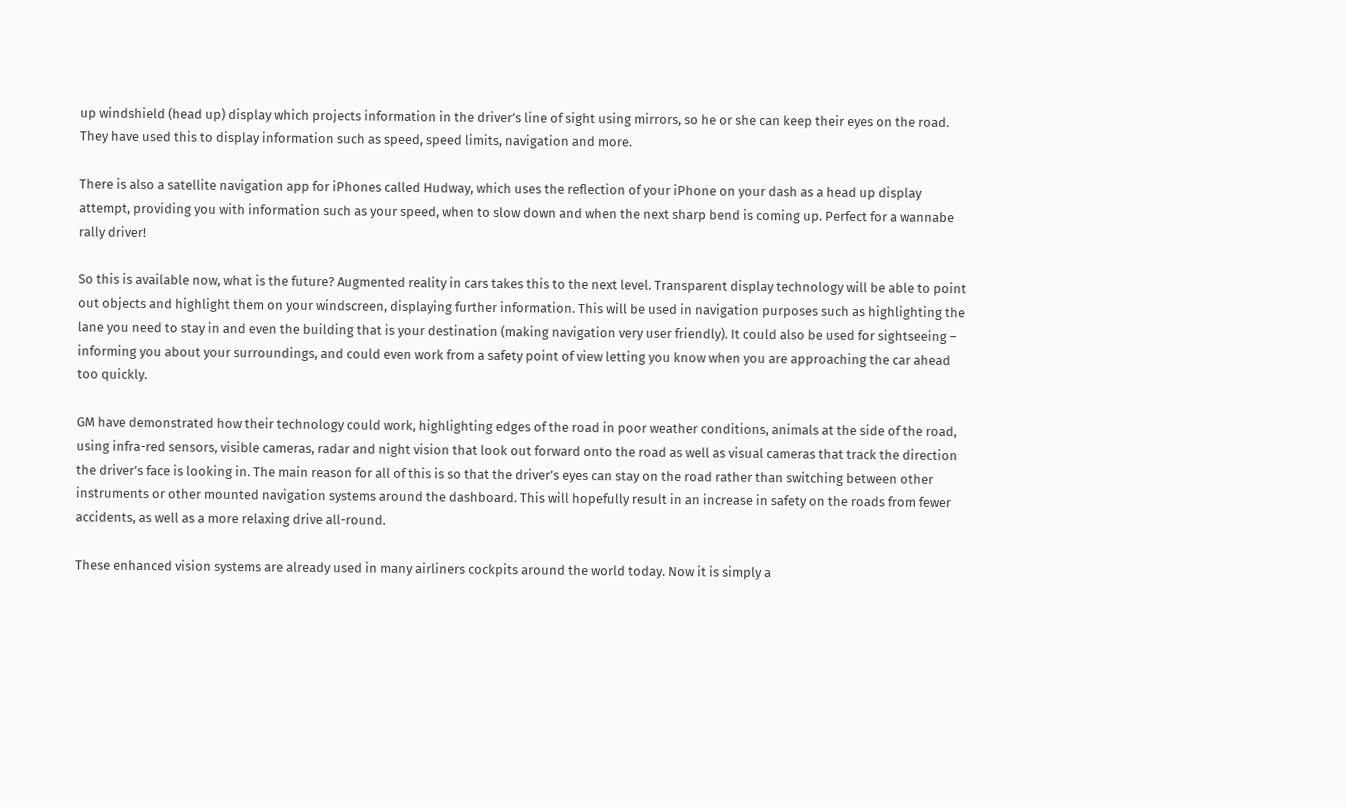up windshield (head up) display which projects information in the driver’s line of sight using mirrors, so he or she can keep their eyes on the road. They have used this to display information such as speed, speed limits, navigation and more.

There is also a satellite navigation app for iPhones called Hudway, which uses the reflection of your iPhone on your dash as a head up display attempt, providing you with information such as your speed, when to slow down and when the next sharp bend is coming up. Perfect for a wannabe rally driver!

So this is available now, what is the future? Augmented reality in cars takes this to the next level. Transparent display technology will be able to point out objects and highlight them on your windscreen, displaying further information. This will be used in navigation purposes such as highlighting the lane you need to stay in and even the building that is your destination (making navigation very user friendly). It could also be used for sightseeing – informing you about your surroundings, and could even work from a safety point of view letting you know when you are approaching the car ahead too quickly.

GM have demonstrated how their technology could work, highlighting edges of the road in poor weather conditions, animals at the side of the road, using infra-red sensors, visible cameras, radar and night vision that look out forward onto the road as well as visual cameras that track the direction the driver’s face is looking in. The main reason for all of this is so that the driver’s eyes can stay on the road rather than switching between other instruments or other mounted navigation systems around the dashboard. This will hopefully result in an increase in safety on the roads from fewer accidents, as well as a more relaxing drive all-round.

These enhanced vision systems are already used in many airliners cockpits around the world today. Now it is simply a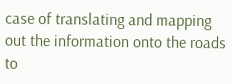case of translating and mapping out the information onto the roads to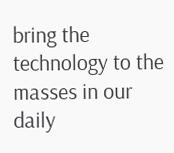bring the technology to the masses in our daily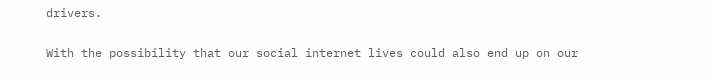drivers.

With the possibility that our social internet lives could also end up on our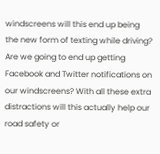windscreens will this end up being the new form of texting while driving? Are we going to end up getting Facebook and Twitter notifications on our windscreens? With all these extra distractions will this actually help our road safety or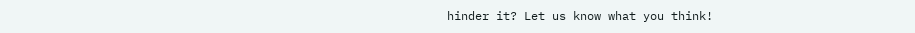hinder it? Let us know what you think!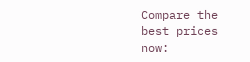Compare the best prices now: